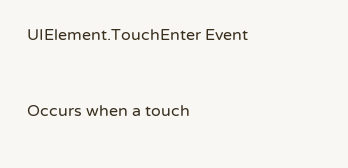UIElement.TouchEnter Event


Occurs when a touch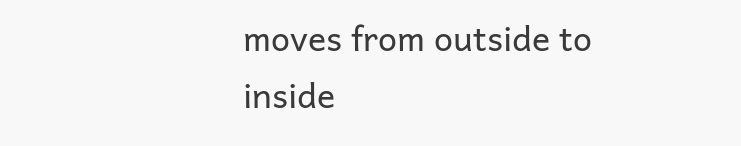moves from outside to inside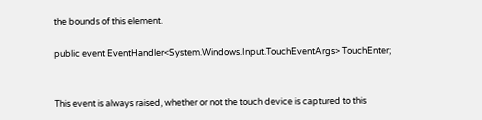the bounds of this element.

public event EventHandler<System.Windows.Input.TouchEventArgs> TouchEnter;


This event is always raised, whether or not the touch device is captured to this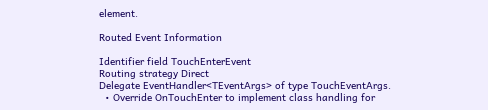element.

Routed Event Information

Identifier field TouchEnterEvent
Routing strategy Direct
Delegate EventHandler<TEventArgs> of type TouchEventArgs.
  • Override OnTouchEnter to implement class handling for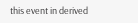this event in derived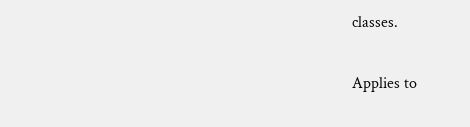classes.

Applies to